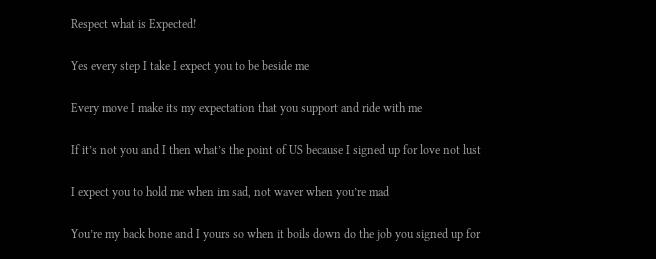Respect what is Expected!

Yes every step I take I expect you to be beside me

Every move I make its my expectation that you support and ride with me

If it’s not you and I then what’s the point of US because I signed up for love not lust

I expect you to hold me when im sad, not waver when you’re mad

You’re my back bone and I yours so when it boils down do the job you signed up for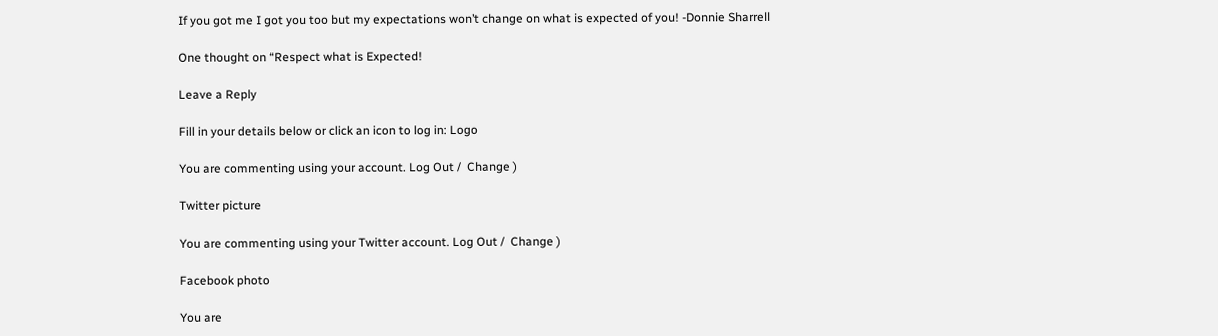If you got me I got you too but my expectations won’t change on what is expected of you! -Donnie Sharrell

One thought on “Respect what is Expected!

Leave a Reply

Fill in your details below or click an icon to log in: Logo

You are commenting using your account. Log Out /  Change )

Twitter picture

You are commenting using your Twitter account. Log Out /  Change )

Facebook photo

You are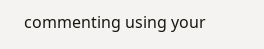commenting using your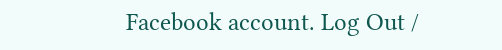Facebook account. Log Out /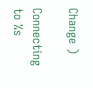Change )

Connecting to %s